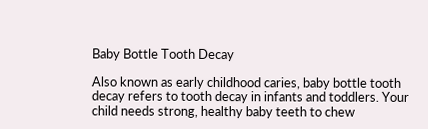Baby Bottle Tooth Decay

Also known as early childhood caries, baby bottle tooth decay refers to tooth decay in infants and toddlers. Your child needs strong, healthy baby teeth to chew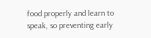food properly and learn to speak, so preventing early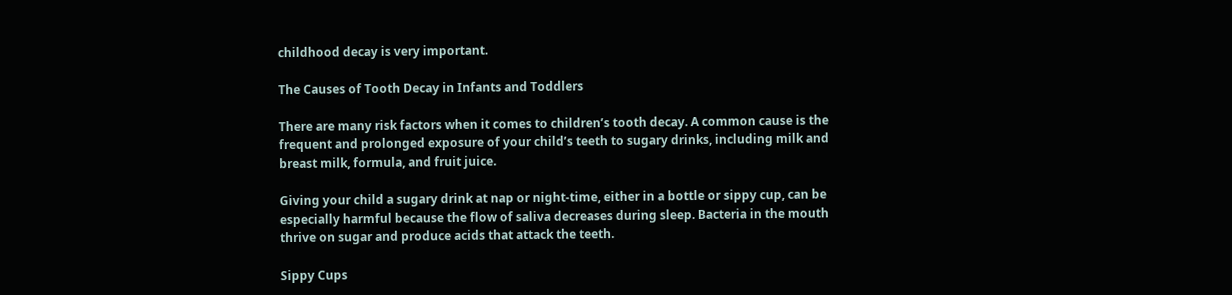childhood decay is very important.

The Causes of Tooth Decay in Infants and Toddlers

There are many risk factors when it comes to children’s tooth decay. A common cause is the frequent and prolonged exposure of your child’s teeth to sugary drinks, including milk and breast milk, formula, and fruit juice.

Giving your child a sugary drink at nap or night-time, either in a bottle or sippy cup, can be especially harmful because the flow of saliva decreases during sleep. Bacteria in the mouth thrive on sugar and produce acids that attack the teeth.

Sippy Cups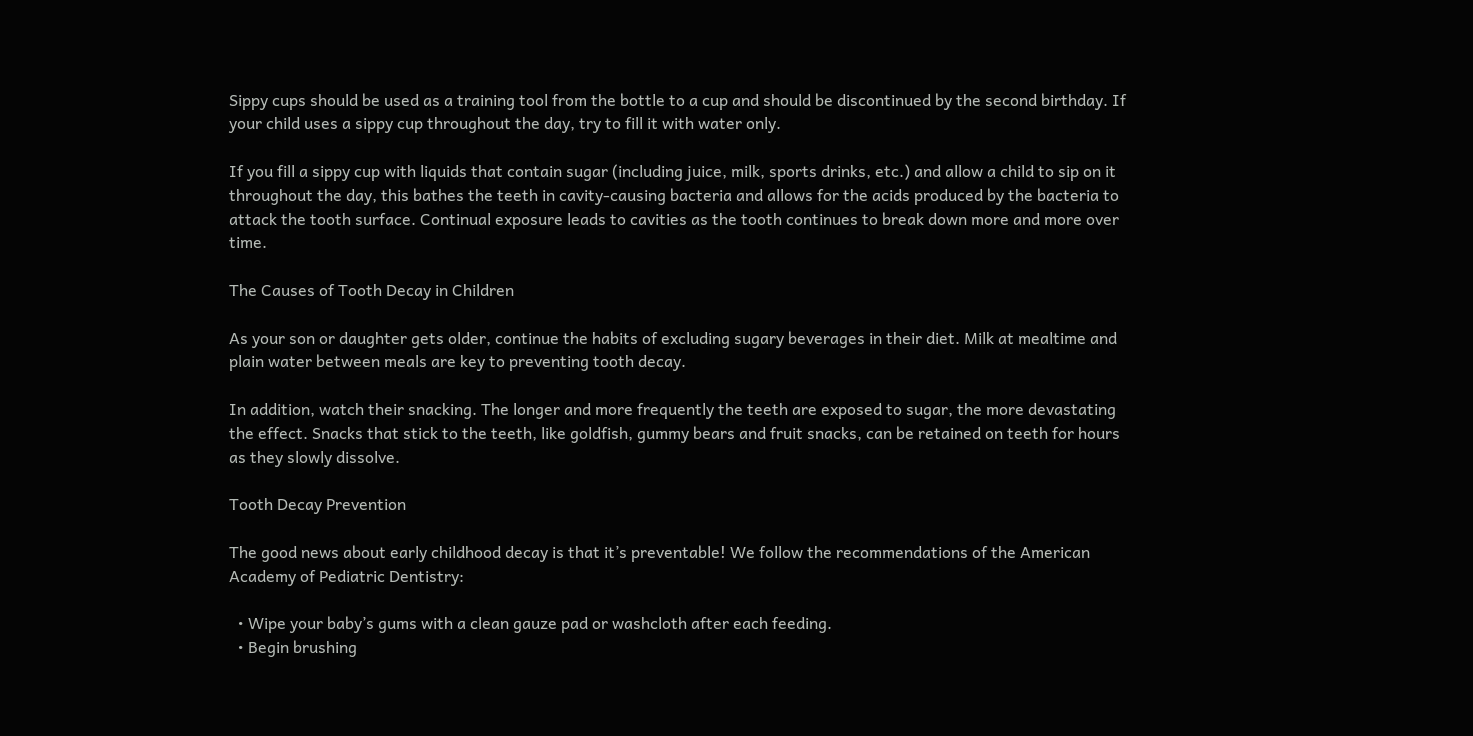Sippy cups should be used as a training tool from the bottle to a cup and should be discontinued by the second birthday. If your child uses a sippy cup throughout the day, try to fill it with water only.

If you fill a sippy cup with liquids that contain sugar (including juice, milk, sports drinks, etc.) and allow a child to sip on it throughout the day, this bathes the teeth in cavity-causing bacteria and allows for the acids produced by the bacteria to attack the tooth surface. Continual exposure leads to cavities as the tooth continues to break down more and more over time.

The Causes of Tooth Decay in Children

As your son or daughter gets older, continue the habits of excluding sugary beverages in their diet. Milk at mealtime and plain water between meals are key to preventing tooth decay.

In addition, watch their snacking. The longer and more frequently the teeth are exposed to sugar, the more devastating the effect. Snacks that stick to the teeth, like goldfish, gummy bears and fruit snacks, can be retained on teeth for hours as they slowly dissolve.

Tooth Decay Prevention

The good news about early childhood decay is that it’s preventable! We follow the recommendations of the American Academy of Pediatric Dentistry:

  • Wipe your baby’s gums with a clean gauze pad or washcloth after each feeding.
  • Begin brushing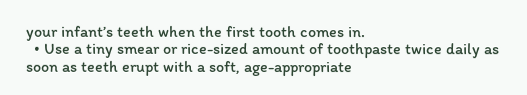your infant’s teeth when the first tooth comes in.
  • Use a tiny smear or rice-sized amount of toothpaste twice daily as soon as teeth erupt with a soft, age-appropriate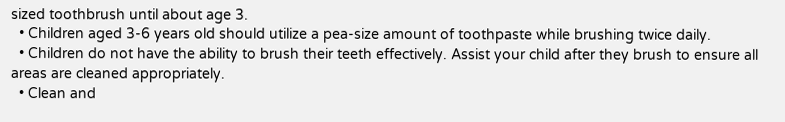sized toothbrush until about age 3.
  • Children aged 3-6 years old should utilize a pea-size amount of toothpaste while brushing twice daily.
  • Children do not have the ability to brush their teeth effectively. Assist your child after they brush to ensure all areas are cleaned appropriately.
  • Clean and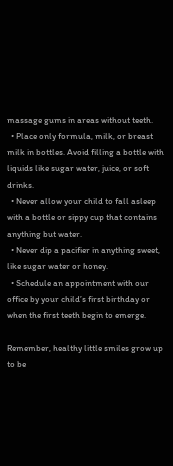massage gums in areas without teeth.
  • Place only formula, milk, or breast milk in bottles. Avoid filling a bottle with liquids like sugar water, juice, or soft drinks.
  • Never allow your child to fall asleep with a bottle or sippy cup that contains anything but water.
  • Never dip a pacifier in anything sweet, like sugar water or honey.
  • Schedule an appointment with our office by your child’s first birthday or when the first teeth begin to emerge.

Remember, healthy little smiles grow up to be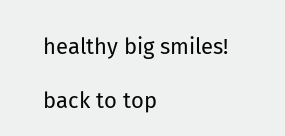healthy big smiles!

back to top